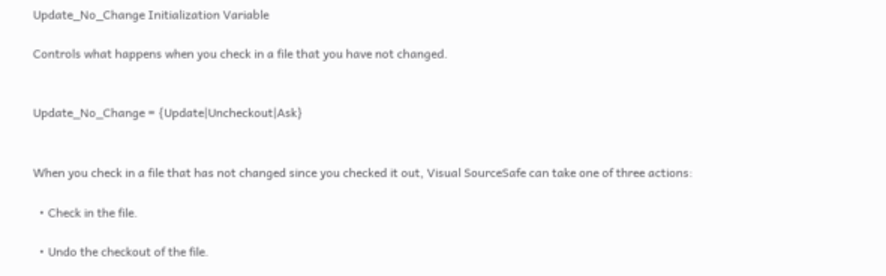Update_No_Change Initialization Variable

Controls what happens when you check in a file that you have not changed.


Update_No_Change = {Update|Uncheckout|Ask}


When you check in a file that has not changed since you checked it out, Visual SourceSafe can take one of three actions:

  • Check in the file.

  • Undo the checkout of the file.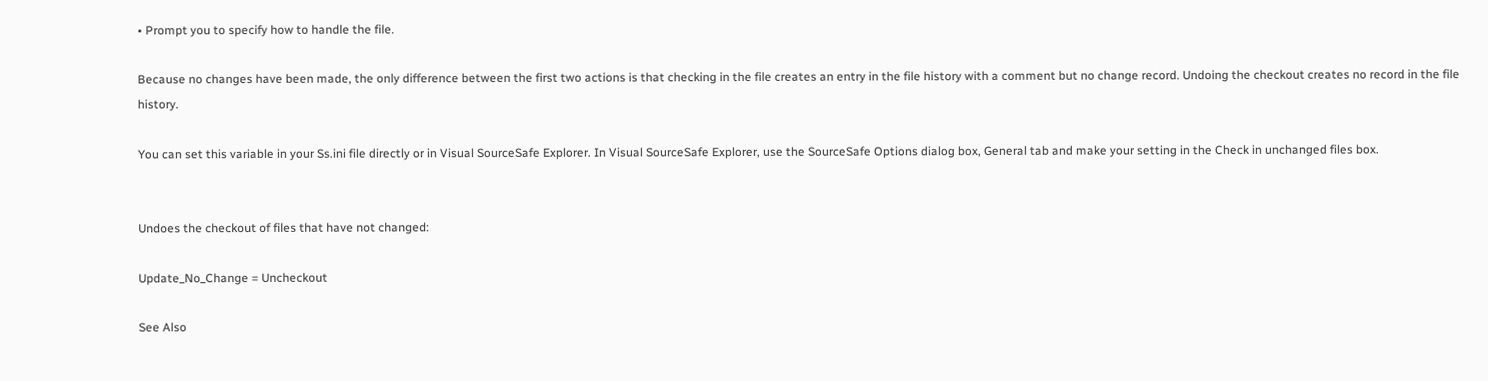• Prompt you to specify how to handle the file.

Because no changes have been made, the only difference between the first two actions is that checking in the file creates an entry in the file history with a comment but no change record. Undoing the checkout creates no record in the file history.

You can set this variable in your Ss.ini file directly or in Visual SourceSafe Explorer. In Visual SourceSafe Explorer, use the SourceSafe Options dialog box, General tab and make your setting in the Check in unchanged files box.


Undoes the checkout of files that have not changed:

Update_No_Change = Uncheckout

See Also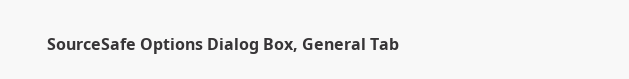SourceSafe Options Dialog Box, General Tab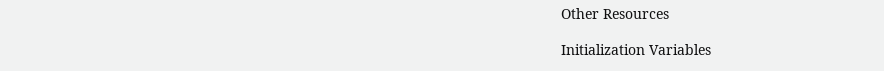Other Resources

Initialization Variables